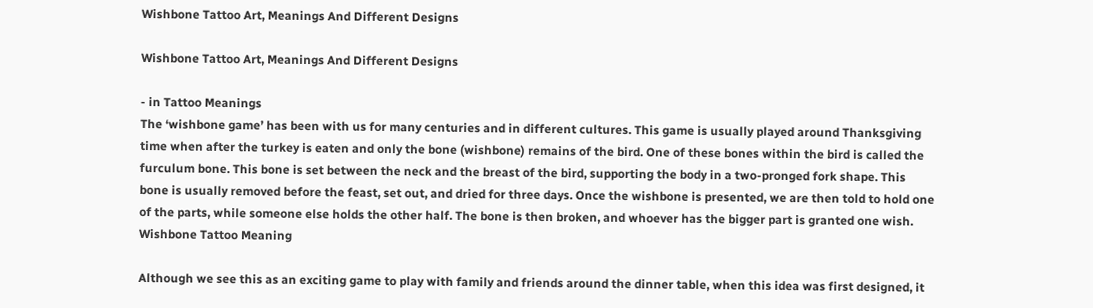Wishbone Tattoo Art, Meanings And Different Designs

Wishbone Tattoo Art, Meanings And Different Designs

- in Tattoo Meanings
The ‘wishbone game’ has been with us for many centuries and in different cultures. This game is usually played around Thanksgiving time when after the turkey is eaten and only the bone (wishbone) remains of the bird. One of these bones within the bird is called the furculum bone. This bone is set between the neck and the breast of the bird, supporting the body in a two-pronged fork shape. This bone is usually removed before the feast, set out, and dried for three days. Once the wishbone is presented, we are then told to hold one of the parts, while someone else holds the other half. The bone is then broken, and whoever has the bigger part is granted one wish.
Wishbone Tattoo Meaning

Although we see this as an exciting game to play with family and friends around the dinner table, when this idea was first designed, it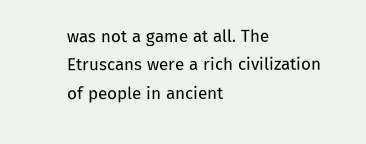was not a game at all. The Etruscans were a rich civilization of people in ancient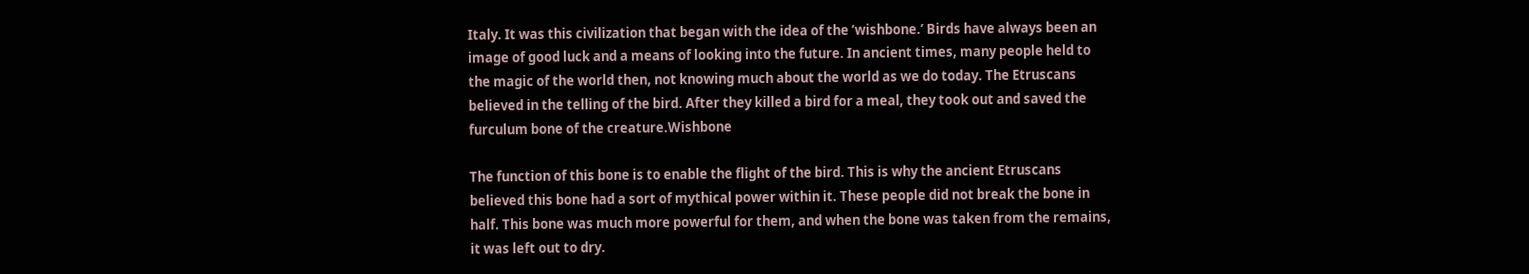Italy. It was this civilization that began with the idea of the ‘wishbone.’ Birds have always been an image of good luck and a means of looking into the future. In ancient times, many people held to the magic of the world then, not knowing much about the world as we do today. The Etruscans believed in the telling of the bird. After they killed a bird for a meal, they took out and saved the furculum bone of the creature.Wishbone

The function of this bone is to enable the flight of the bird. This is why the ancient Etruscans believed this bone had a sort of mythical power within it. These people did not break the bone in half. This bone was much more powerful for them, and when the bone was taken from the remains, it was left out to dry.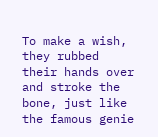To make a wish, they rubbed their hands over and stroke the bone, just like the famous genie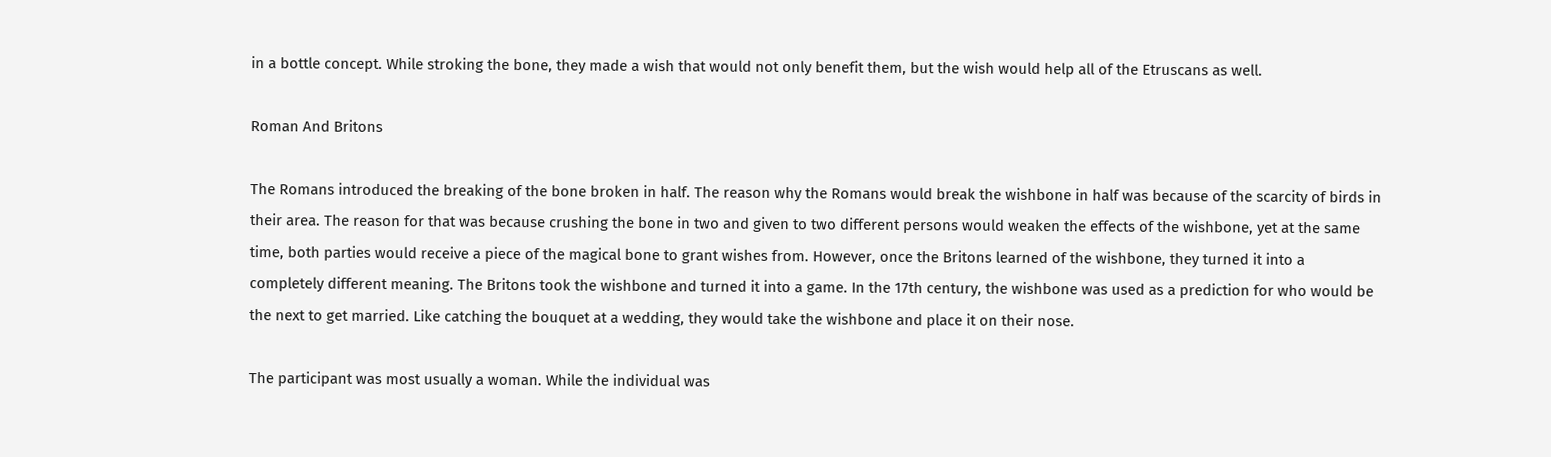in a bottle concept. While stroking the bone, they made a wish that would not only benefit them, but the wish would help all of the Etruscans as well.

Roman And Britons

The Romans introduced the breaking of the bone broken in half. The reason why the Romans would break the wishbone in half was because of the scarcity of birds in their area. The reason for that was because crushing the bone in two and given to two different persons would weaken the effects of the wishbone, yet at the same time, both parties would receive a piece of the magical bone to grant wishes from. However, once the Britons learned of the wishbone, they turned it into a completely different meaning. The Britons took the wishbone and turned it into a game. In the 17th century, the wishbone was used as a prediction for who would be the next to get married. Like catching the bouquet at a wedding, they would take the wishbone and place it on their nose.

The participant was most usually a woman. While the individual was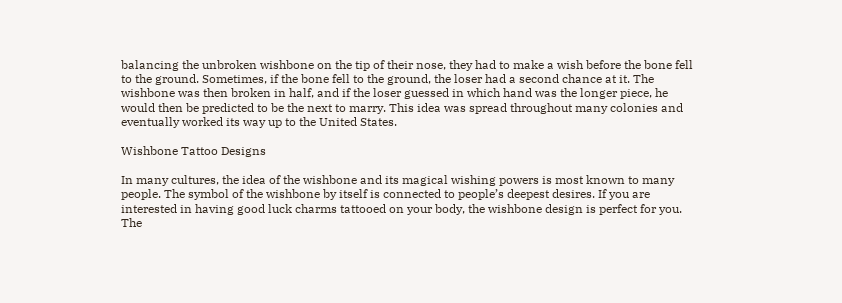balancing the unbroken wishbone on the tip of their nose, they had to make a wish before the bone fell to the ground. Sometimes, if the bone fell to the ground, the loser had a second chance at it. The wishbone was then broken in half, and if the loser guessed in which hand was the longer piece, he would then be predicted to be the next to marry. This idea was spread throughout many colonies and eventually worked its way up to the United States.

Wishbone Tattoo Designs

In many cultures, the idea of the wishbone and its magical wishing powers is most known to many people. The symbol of the wishbone by itself is connected to people’s deepest desires. If you are interested in having good luck charms tattooed on your body, the wishbone design is perfect for you. The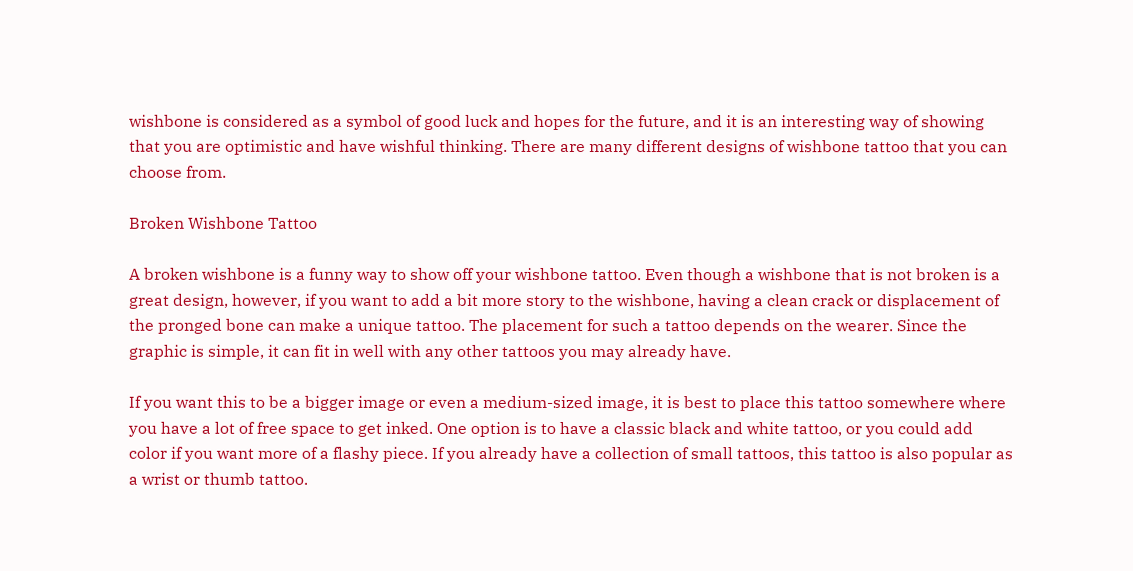wishbone is considered as a symbol of good luck and hopes for the future, and it is an interesting way of showing that you are optimistic and have wishful thinking. There are many different designs of wishbone tattoo that you can choose from.

Broken Wishbone Tattoo

A broken wishbone is a funny way to show off your wishbone tattoo. Even though a wishbone that is not broken is a great design, however, if you want to add a bit more story to the wishbone, having a clean crack or displacement of the pronged bone can make a unique tattoo. The placement for such a tattoo depends on the wearer. Since the graphic is simple, it can fit in well with any other tattoos you may already have.

If you want this to be a bigger image or even a medium-sized image, it is best to place this tattoo somewhere where you have a lot of free space to get inked. One option is to have a classic black and white tattoo, or you could add color if you want more of a flashy piece. If you already have a collection of small tattoos, this tattoo is also popular as a wrist or thumb tattoo.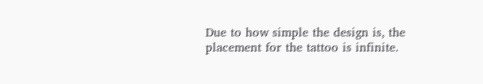Due to how simple the design is, the placement for the tattoo is infinite.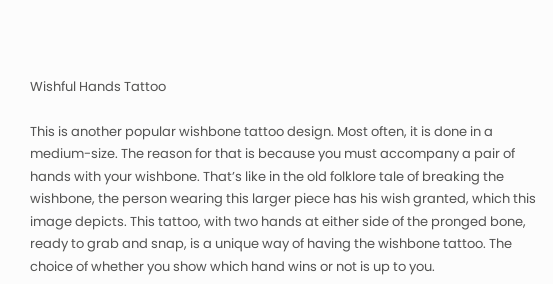Wishful Hands Tattoo

This is another popular wishbone tattoo design. Most often, it is done in a medium-size. The reason for that is because you must accompany a pair of hands with your wishbone. That’s like in the old folklore tale of breaking the wishbone, the person wearing this larger piece has his wish granted, which this image depicts. This tattoo, with two hands at either side of the pronged bone, ready to grab and snap, is a unique way of having the wishbone tattoo. The choice of whether you show which hand wins or not is up to you.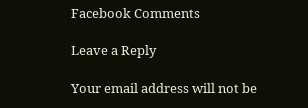Facebook Comments

Leave a Reply

Your email address will not be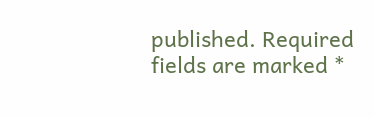published. Required fields are marked *